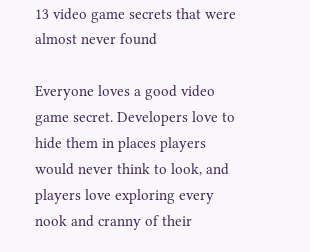13 video game secrets that were almost never found

Everyone loves a good video game secret. Developers love to hide them in places players would never think to look, and players love exploring every nook and cranny of their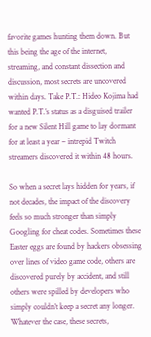favorite games hunting them down. But this being the age of the internet, streaming, and constant dissection and discussion, most secrets are uncovered within days. Take P.T.: Hideo Kojima had wanted P.T.’s status as a disguised trailer for a new Silent Hill game to lay dormant for at least a year – intrepid Twitch streamers discovered it within 48 hours.

So when a secret lays hidden for years, if not decades, the impact of the discovery feels so much stronger than simply Googling for cheat codes. Sometimes these Easter eggs are found by hackers obsessing over lines of video game code, others are discovered purely by accident, and still others were spilled by developers who simply couldn’t keep a secret any longer. Whatever the case, these secrets,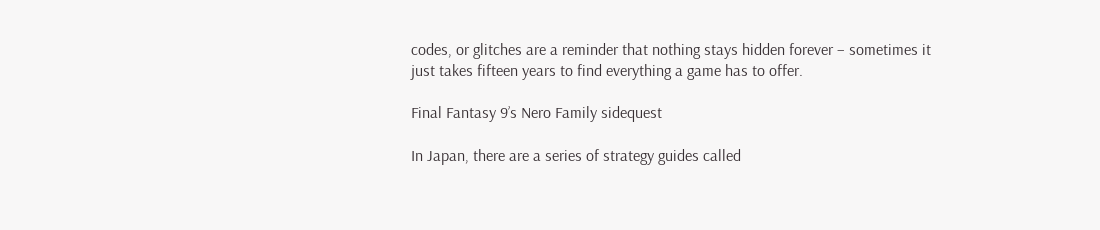codes, or glitches are a reminder that nothing stays hidden forever – sometimes it just takes fifteen years to find everything a game has to offer.

Final Fantasy 9’s Nero Family sidequest

In Japan, there are a series of strategy guides called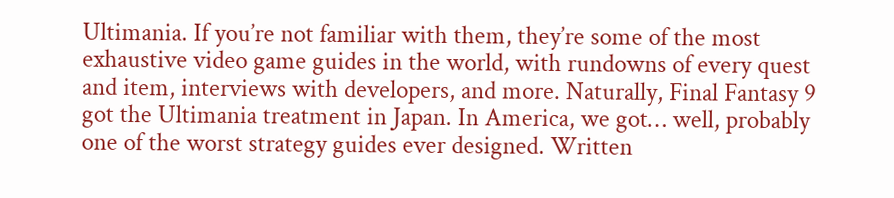Ultimania. If you’re not familiar with them, they’re some of the most exhaustive video game guides in the world, with rundowns of every quest and item, interviews with developers, and more. Naturally, Final Fantasy 9 got the Ultimania treatment in Japan. In America, we got… well, probably one of the worst strategy guides ever designed. Written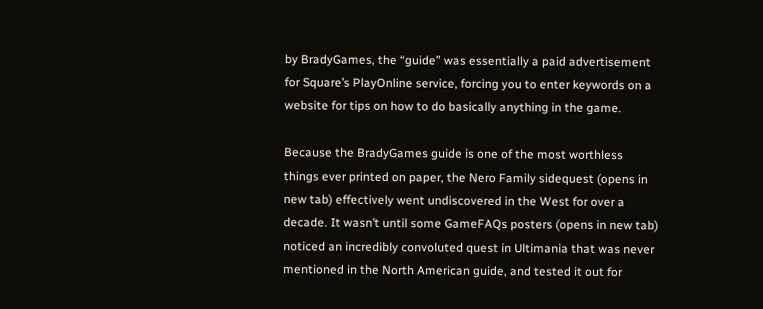by BradyGames, the “guide” was essentially a paid advertisement for Square’s PlayOnline service, forcing you to enter keywords on a website for tips on how to do basically anything in the game.

Because the BradyGames guide is one of the most worthless things ever printed on paper, the Nero Family sidequest (opens in new tab) effectively went undiscovered in the West for over a decade. It wasn’t until some GameFAQs posters (opens in new tab) noticed an incredibly convoluted quest in Ultimania that was never mentioned in the North American guide, and tested it out for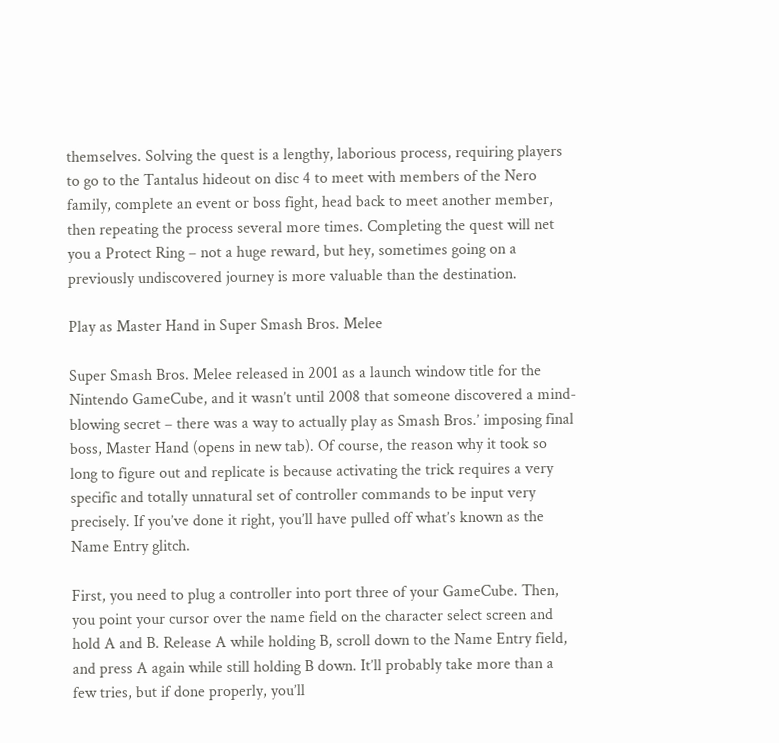themselves. Solving the quest is a lengthy, laborious process, requiring players to go to the Tantalus hideout on disc 4 to meet with members of the Nero family, complete an event or boss fight, head back to meet another member, then repeating the process several more times. Completing the quest will net you a Protect Ring – not a huge reward, but hey, sometimes going on a previously undiscovered journey is more valuable than the destination.

Play as Master Hand in Super Smash Bros. Melee

Super Smash Bros. Melee released in 2001 as a launch window title for the Nintendo GameCube, and it wasn’t until 2008 that someone discovered a mind-blowing secret – there was a way to actually play as Smash Bros.’ imposing final boss, Master Hand (opens in new tab). Of course, the reason why it took so long to figure out and replicate is because activating the trick requires a very specific and totally unnatural set of controller commands to be input very precisely. If you’ve done it right, you’ll have pulled off what’s known as the Name Entry glitch.

First, you need to plug a controller into port three of your GameCube. Then, you point your cursor over the name field on the character select screen and hold A and B. Release A while holding B, scroll down to the Name Entry field, and press A again while still holding B down. It’ll probably take more than a few tries, but if done properly, you’ll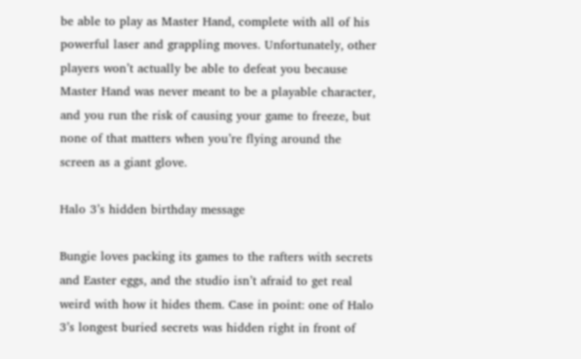be able to play as Master Hand, complete with all of his powerful laser and grappling moves. Unfortunately, other players won’t actually be able to defeat you because Master Hand was never meant to be a playable character, and you run the risk of causing your game to freeze, but none of that matters when you’re flying around the screen as a giant glove.

Halo 3’s hidden birthday message

Bungie loves packing its games to the rafters with secrets and Easter eggs, and the studio isn’t afraid to get real weird with how it hides them. Case in point: one of Halo 3’s longest buried secrets was hidden right in front of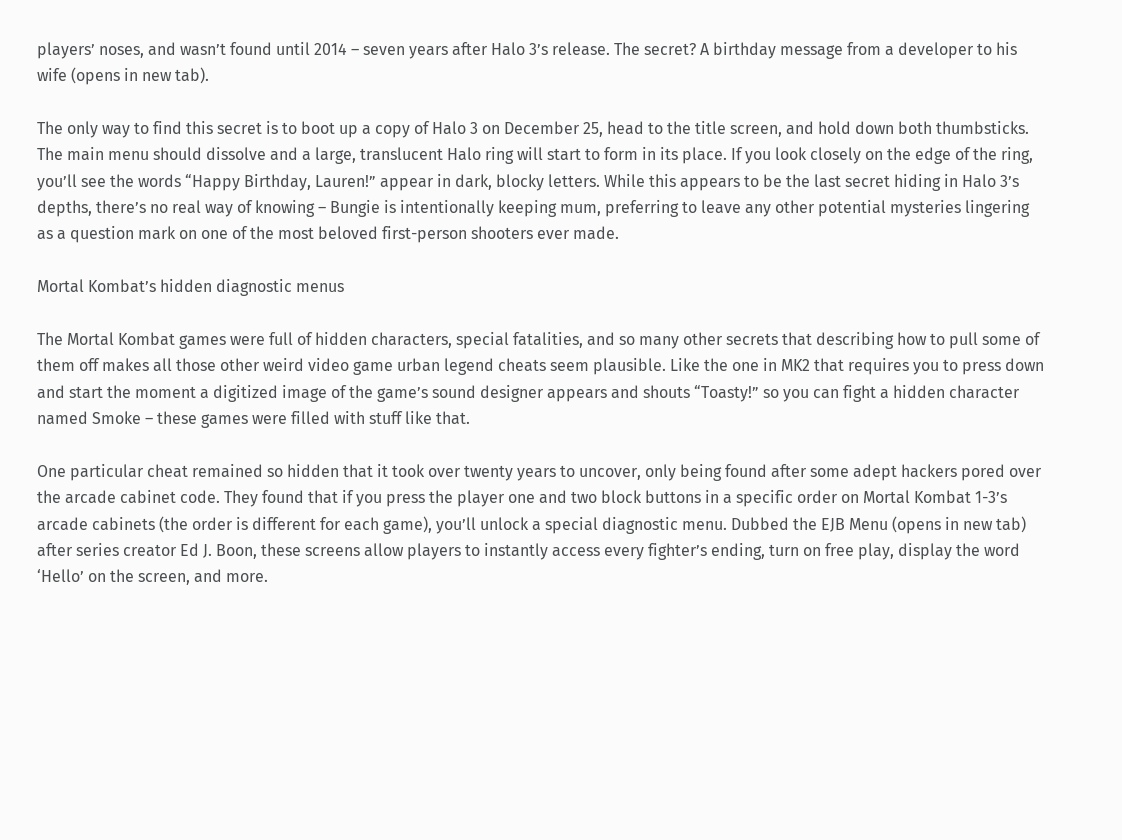players’ noses, and wasn’t found until 2014 – seven years after Halo 3’s release. The secret? A birthday message from a developer to his wife (opens in new tab).

The only way to find this secret is to boot up a copy of Halo 3 on December 25, head to the title screen, and hold down both thumbsticks. The main menu should dissolve and a large, translucent Halo ring will start to form in its place. If you look closely on the edge of the ring, you’ll see the words “Happy Birthday, Lauren!” appear in dark, blocky letters. While this appears to be the last secret hiding in Halo 3’s depths, there’s no real way of knowing – Bungie is intentionally keeping mum, preferring to leave any other potential mysteries lingering as a question mark on one of the most beloved first-person shooters ever made.

Mortal Kombat’s hidden diagnostic menus

The Mortal Kombat games were full of hidden characters, special fatalities, and so many other secrets that describing how to pull some of them off makes all those other weird video game urban legend cheats seem plausible. Like the one in MK2 that requires you to press down and start the moment a digitized image of the game’s sound designer appears and shouts “Toasty!” so you can fight a hidden character named Smoke – these games were filled with stuff like that.

One particular cheat remained so hidden that it took over twenty years to uncover, only being found after some adept hackers pored over the arcade cabinet code. They found that if you press the player one and two block buttons in a specific order on Mortal Kombat 1-3’s arcade cabinets (the order is different for each game), you’ll unlock a special diagnostic menu. Dubbed the EJB Menu (opens in new tab) after series creator Ed J. Boon, these screens allow players to instantly access every fighter’s ending, turn on free play, display the word ‘Hello’ on the screen, and more.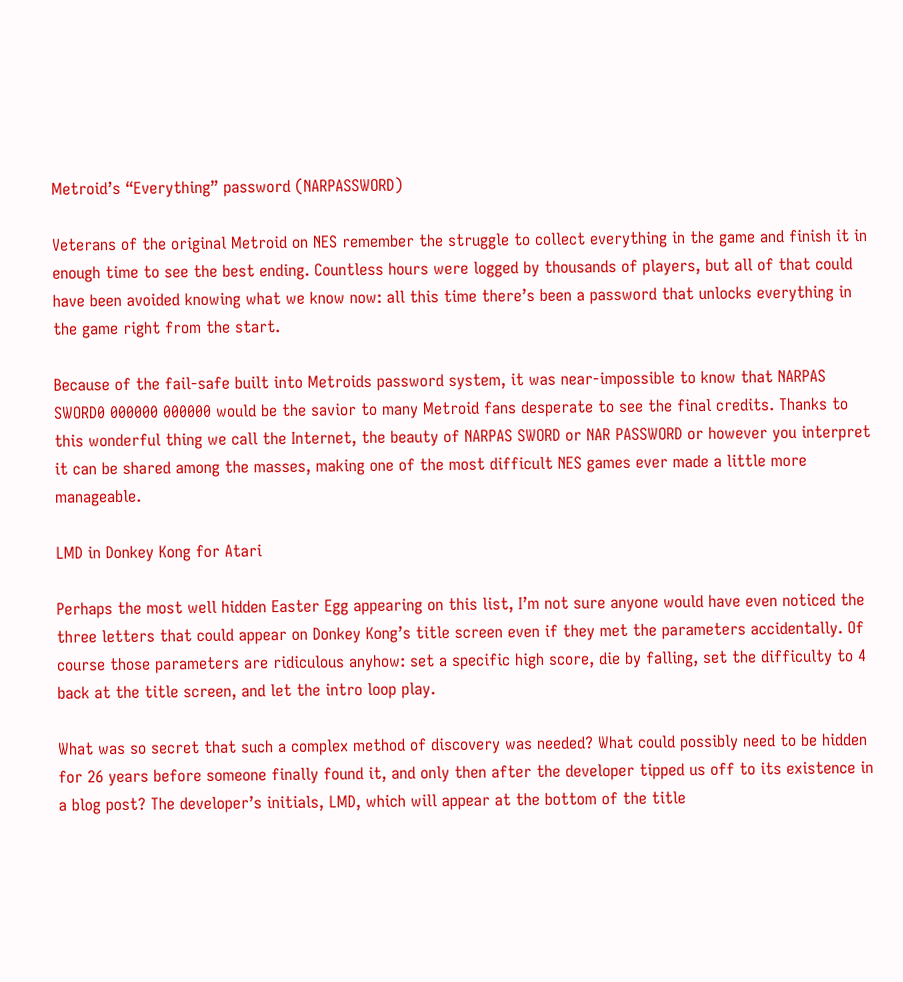Metroid’s “Everything” password (NARPASSWORD)

Veterans of the original Metroid on NES remember the struggle to collect everything in the game and finish it in enough time to see the best ending. Countless hours were logged by thousands of players, but all of that could have been avoided knowing what we know now: all this time there’s been a password that unlocks everything in the game right from the start.

Because of the fail-safe built into Metroids password system, it was near-impossible to know that NARPAS SWORD0 000000 000000 would be the savior to many Metroid fans desperate to see the final credits. Thanks to this wonderful thing we call the Internet, the beauty of NARPAS SWORD or NAR PASSWORD or however you interpret it can be shared among the masses, making one of the most difficult NES games ever made a little more manageable.

LMD in Donkey Kong for Atari

Perhaps the most well hidden Easter Egg appearing on this list, I’m not sure anyone would have even noticed the three letters that could appear on Donkey Kong’s title screen even if they met the parameters accidentally. Of course those parameters are ridiculous anyhow: set a specific high score, die by falling, set the difficulty to 4 back at the title screen, and let the intro loop play.

What was so secret that such a complex method of discovery was needed? What could possibly need to be hidden for 26 years before someone finally found it, and only then after the developer tipped us off to its existence in a blog post? The developer’s initials, LMD, which will appear at the bottom of the title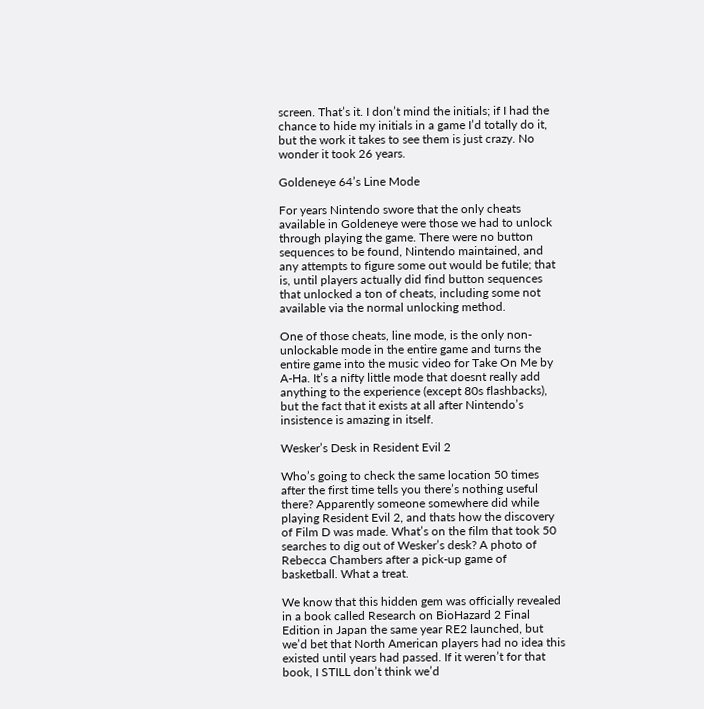screen. That’s it. I don’t mind the initials; if I had the chance to hide my initials in a game I’d totally do it, but the work it takes to see them is just crazy. No wonder it took 26 years.

Goldeneye 64’s Line Mode

For years Nintendo swore that the only cheats available in Goldeneye were those we had to unlock through playing the game. There were no button sequences to be found, Nintendo maintained, and any attempts to figure some out would be futile; that is, until players actually did find button sequences that unlocked a ton of cheats, including some not available via the normal unlocking method.

One of those cheats, line mode, is the only non-unlockable mode in the entire game and turns the entire game into the music video for Take On Me by A-Ha. It’s a nifty little mode that doesnt really add anything to the experience (except 80s flashbacks), but the fact that it exists at all after Nintendo’s insistence is amazing in itself.

Wesker’s Desk in Resident Evil 2

Who’s going to check the same location 50 times after the first time tells you there’s nothing useful there? Apparently someone somewhere did while playing Resident Evil 2, and thats how the discovery of Film D was made. What’s on the film that took 50 searches to dig out of Wesker’s desk? A photo of Rebecca Chambers after a pick-up game of basketball. What a treat.

We know that this hidden gem was officially revealed in a book called Research on BioHazard 2 Final Edition in Japan the same year RE2 launched, but we’d bet that North American players had no idea this existed until years had passed. If it weren’t for that book, I STILL don’t think we’d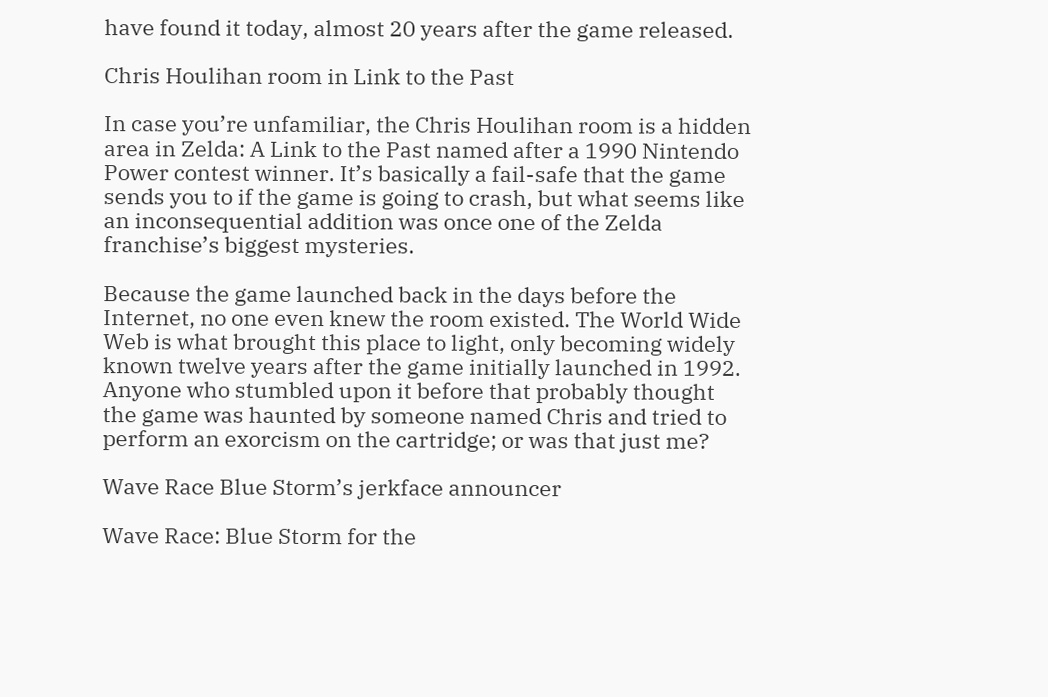have found it today, almost 20 years after the game released.

Chris Houlihan room in Link to the Past

In case you’re unfamiliar, the Chris Houlihan room is a hidden area in Zelda: A Link to the Past named after a 1990 Nintendo Power contest winner. It’s basically a fail-safe that the game sends you to if the game is going to crash, but what seems like an inconsequential addition was once one of the Zelda franchise’s biggest mysteries.

Because the game launched back in the days before the Internet, no one even knew the room existed. The World Wide Web is what brought this place to light, only becoming widely known twelve years after the game initially launched in 1992. Anyone who stumbled upon it before that probably thought the game was haunted by someone named Chris and tried to perform an exorcism on the cartridge; or was that just me?

Wave Race Blue Storm’s jerkface announcer

Wave Race: Blue Storm for the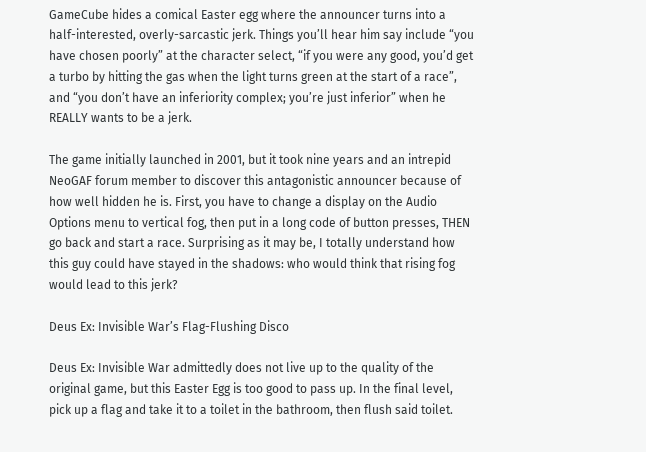GameCube hides a comical Easter egg where the announcer turns into a half-interested, overly-sarcastic jerk. Things you’ll hear him say include “you have chosen poorly” at the character select, “if you were any good, you’d get a turbo by hitting the gas when the light turns green at the start of a race”, and “you don’t have an inferiority complex; you’re just inferior” when he REALLY wants to be a jerk.

The game initially launched in 2001, but it took nine years and an intrepid NeoGAF forum member to discover this antagonistic announcer because of how well hidden he is. First, you have to change a display on the Audio Options menu to vertical fog, then put in a long code of button presses, THEN go back and start a race. Surprising as it may be, I totally understand how this guy could have stayed in the shadows: who would think that rising fog would lead to this jerk?

Deus Ex: Invisible War’s Flag-Flushing Disco

Deus Ex: Invisible War admittedly does not live up to the quality of the original game, but this Easter Egg is too good to pass up. In the final level, pick up a flag and take it to a toilet in the bathroom, then flush said toilet.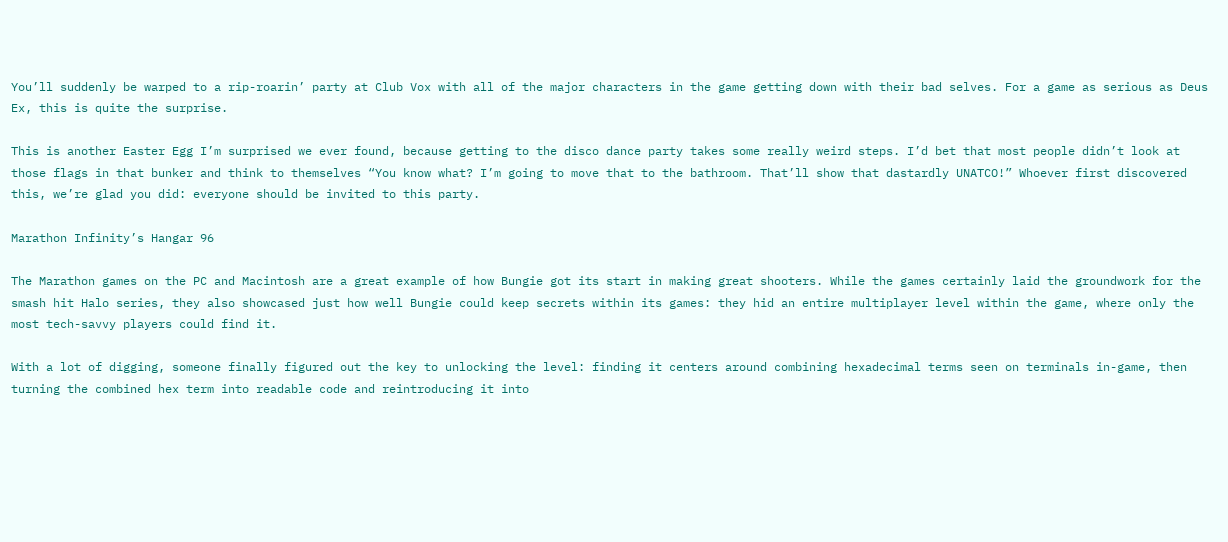You’ll suddenly be warped to a rip-roarin’ party at Club Vox with all of the major characters in the game getting down with their bad selves. For a game as serious as Deus Ex, this is quite the surprise.

This is another Easter Egg I’m surprised we ever found, because getting to the disco dance party takes some really weird steps. I’d bet that most people didn’t look at those flags in that bunker and think to themselves “You know what? I’m going to move that to the bathroom. That’ll show that dastardly UNATCO!” Whoever first discovered this, we’re glad you did: everyone should be invited to this party.

Marathon Infinity’s Hangar 96

The Marathon games on the PC and Macintosh are a great example of how Bungie got its start in making great shooters. While the games certainly laid the groundwork for the smash hit Halo series, they also showcased just how well Bungie could keep secrets within its games: they hid an entire multiplayer level within the game, where only the most tech-savvy players could find it.

With a lot of digging, someone finally figured out the key to unlocking the level: finding it centers around combining hexadecimal terms seen on terminals in-game, then turning the combined hex term into readable code and reintroducing it into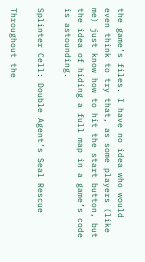the game’s files. I have no idea who would even think to try that, as some players (like me) just know how to hit the start button, but the idea of hiding a full map in a game’s code is astounding.

Splinter Cell: Double Agent’s Seal Rescue

Throughout the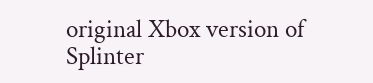original Xbox version of Splinter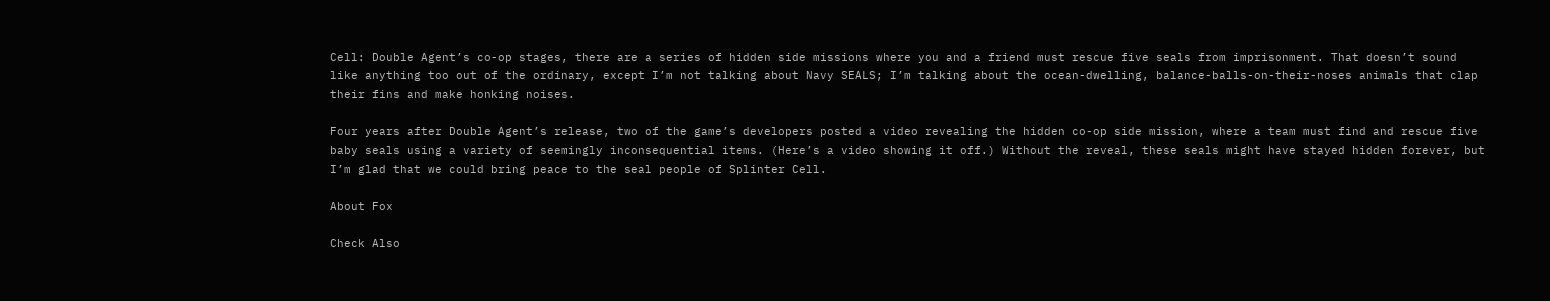Cell: Double Agent’s co-op stages, there are a series of hidden side missions where you and a friend must rescue five seals from imprisonment. That doesn’t sound like anything too out of the ordinary, except I’m not talking about Navy SEALS; I’m talking about the ocean-dwelling, balance-balls-on-their-noses animals that clap their fins and make honking noises.

Four years after Double Agent’s release, two of the game’s developers posted a video revealing the hidden co-op side mission, where a team must find and rescue five baby seals using a variety of seemingly inconsequential items. (Here’s a video showing it off.) Without the reveal, these seals might have stayed hidden forever, but I’m glad that we could bring peace to the seal people of Splinter Cell.

About Fox

Check Also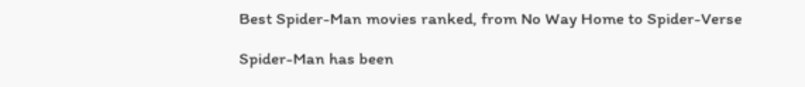Best Spider-Man movies ranked, from No Way Home to Spider-Verse

Spider-Man has been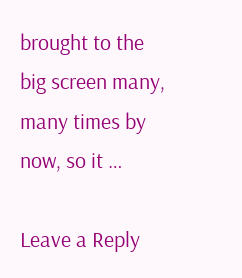brought to the big screen many, many times by now, so it …

Leave a Reply